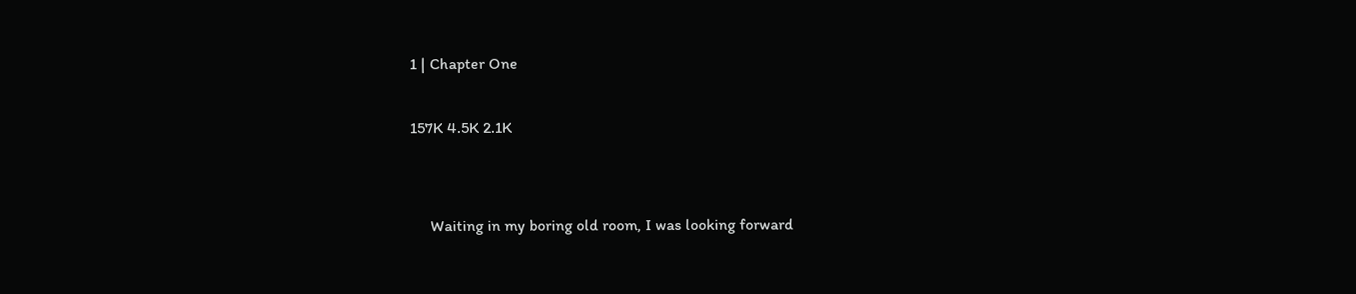1 | Chapter One

157K 4.5K 2.1K


     Waiting in my boring old room, I was looking forward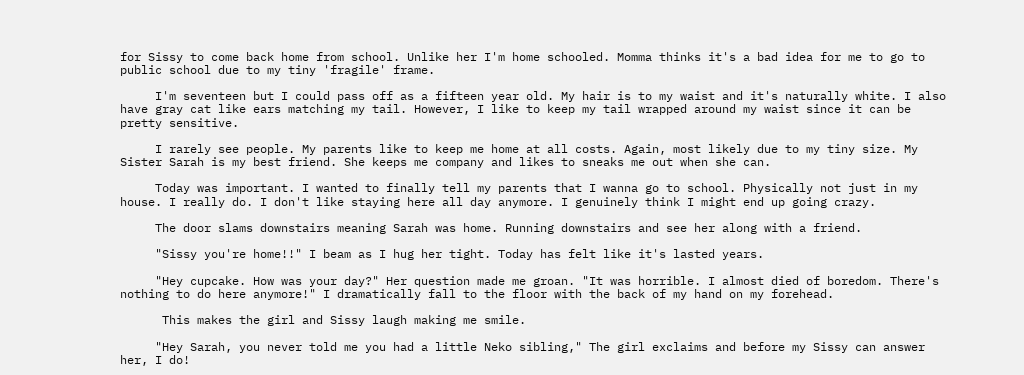for Sissy to come back home from school. Unlike her I'm home schooled. Momma thinks it's a bad idea for me to go to public school due to my tiny 'fragile' frame.

     I'm seventeen but I could pass off as a fifteen year old. My hair is to my waist and it's naturally white. I also have gray cat like ears matching my tail. However, I like to keep my tail wrapped around my waist since it can be pretty sensitive.

     I rarely see people. My parents like to keep me home at all costs. Again, most likely due to my tiny size. My Sister Sarah is my best friend. She keeps me company and likes to sneaks me out when she can.

     Today was important. I wanted to finally tell my parents that I wanna go to school. Physically not just in my house. I really do. I don't like staying here all day anymore. I genuinely think I might end up going crazy.

     The door slams downstairs meaning Sarah was home. Running downstairs and see her along with a friend.

     "Sissy you're home!!" I beam as I hug her tight. Today has felt like it's lasted years.

     "Hey cupcake. How was your day?" Her question made me groan. "It was horrible. I almost died of boredom. There's nothing to do here anymore!" I dramatically fall to the floor with the back of my hand on my forehead.

      This makes the girl and Sissy laugh making me smile.

     "Hey Sarah, you never told me you had a little Neko sibling," The girl exclaims and before my Sissy can answer her, I do!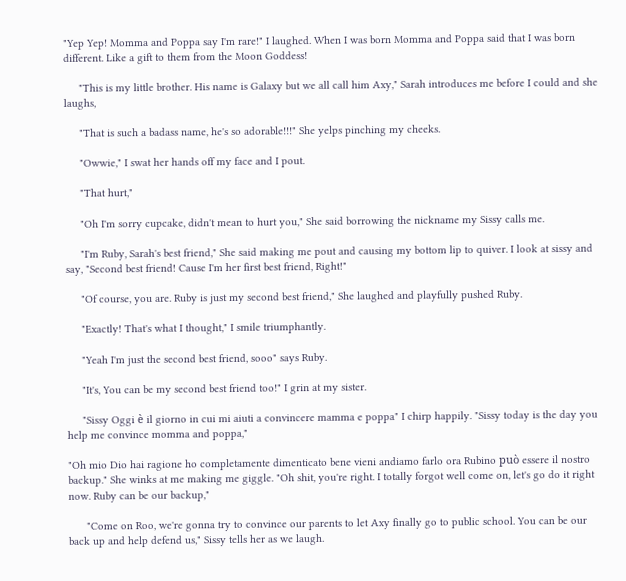"Yep Yep! Momma and Poppa say I'm rare!" I laughed. When I was born Momma and Poppa said that I was born different. Like a gift to them from the Moon Goddess!

     "This is my little brother. His name is Galaxy but we all call him Axy," Sarah introduces me before I could and she laughs,

     "That is such a badass name, he's so adorable!!!" She yelps pinching my cheeks.

     "Owwie," I swat her hands off my face and I pout.

     "That hurt,"

     "Oh I'm sorry cupcake, didn't mean to hurt you," She said borrowing the nickname my Sissy calls me.

     "I'm Ruby, Sarah's best friend," She said making me pout and causing my bottom lip to quiver. I look at sissy and say, "Second best friend! Cause I'm her first best friend, Right!"

     "Of course, you are. Ruby is just my second best friend," She laughed and playfully pushed Ruby.

     "Exactly! That's what I thought," I smile triumphantly.

     "Yeah I'm just the second best friend, sooo" says Ruby.

     "It's, You can be my second best friend too!" I grin at my sister.

     "Sissy Oggi è il giorno in cui mi aiuti a convincere mamma e poppa" I chirp happily. "Sissy today is the day you help me convince momma and poppa,"

"Oh mio Dio hai ragione ho completamente dimenticato bene vieni andiamo farlo ora Rubino può essere il nostro backup." She winks at me making me giggle. "Oh shit, you're right. I totally forgot well come on, let's go do it right now. Ruby can be our backup,"

      "Come on Roo, we're gonna try to convince our parents to let Axy finally go to public school. You can be our back up and help defend us," Sissy tells her as we laugh.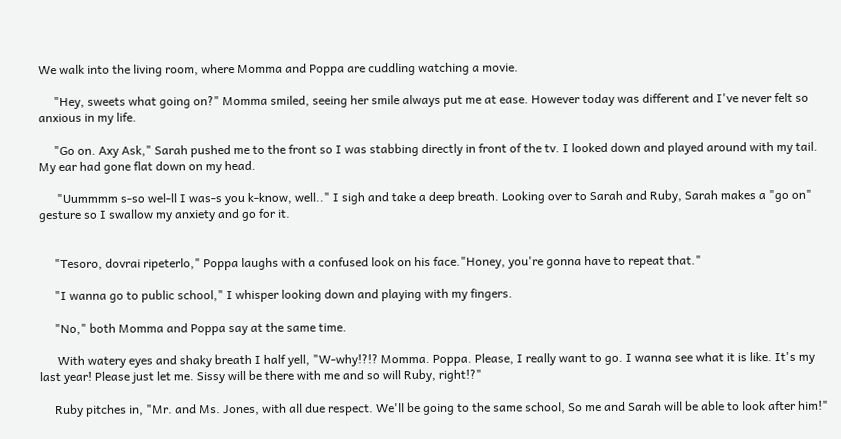We walk into the living room, where Momma and Poppa are cuddling watching a movie.

     "Hey, sweets what going on?" Momma smiled, seeing her smile always put me at ease. However today was different and I've never felt so anxious in my life.

     "Go on. Axy Ask," Sarah pushed me to the front so I was stabbing directly in front of the tv. I looked down and played around with my tail. My ear had gone flat down on my head.

      "Uummmm s-so wel-ll I was-s you k-know, well.." I sigh and take a deep breath. Looking over to Sarah and Ruby, Sarah makes a "go on" gesture so I swallow my anxiety and go for it.


     "Tesoro, dovrai ripeterlo," Poppa laughs with a confused look on his face."Honey, you're gonna have to repeat that."

     "I wanna go to public school," I whisper looking down and playing with my fingers.

     "No," both Momma and Poppa say at the same time.

      With watery eyes and shaky breath I half yell, "W-why!?!? Momma. Poppa. Please, I really want to go. I wanna see what it is like. It's my last year! Please just let me. Sissy will be there with me and so will Ruby, right!?"

     Ruby pitches in, "Mr. and Ms. Jones, with all due respect. We'll be going to the same school, So me and Sarah will be able to look after him!"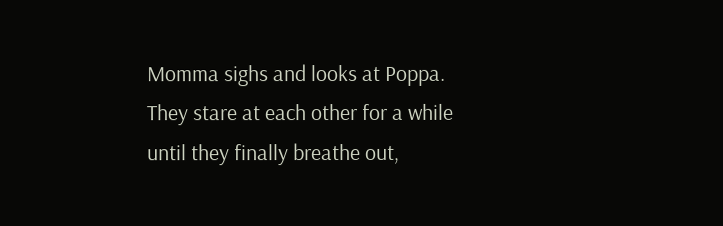Momma sighs and looks at Poppa. They stare at each other for a while until they finally breathe out,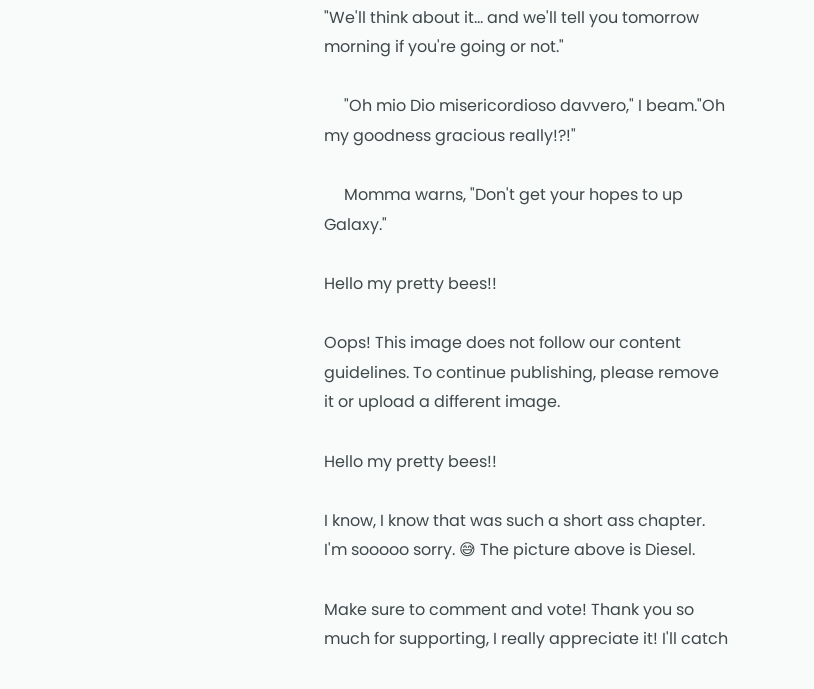"We'll think about it... and we'll tell you tomorrow morning if you're going or not."

     "Oh mio Dio misericordioso davvero," I beam."Oh my goodness gracious really!?!"

     Momma warns, "Don't get your hopes to up Galaxy."

Hello my pretty bees!!

Oops! This image does not follow our content guidelines. To continue publishing, please remove it or upload a different image.

Hello my pretty bees!!

I know, I know that was such a short ass chapter. I'm sooooo sorry. 😅 The picture above is Diesel.

Make sure to comment and vote! Thank you so much for supporting, I really appreciate it! I'll catch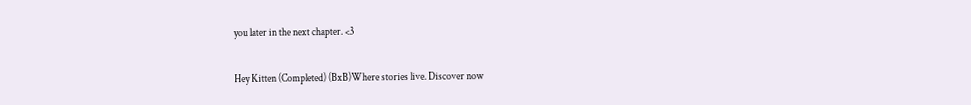you later in the next chapter. <3

Hey Kitten (Completed) (BxB)Where stories live. Discover now